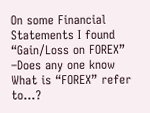On some Financial Statements I found “Gain/Loss on FOREX” –Does any one know What is “FOREX” refer to…?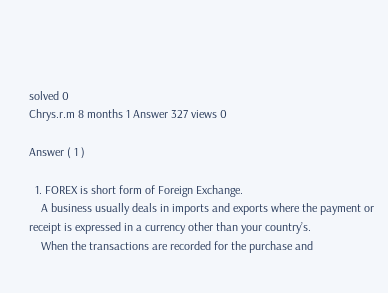solved 0
Chrys.r.m 8 months 1 Answer 327 views 0

Answer ( 1 )

  1. FOREX is short form of Foreign Exchange.
    A business usually deals in imports and exports where the payment or receipt is expressed in a currency other than your country’s.
    When the transactions are recorded for the purchase and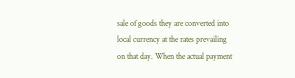sale of goods they are converted into local currency at the rates prevailing on that day. When the actual payment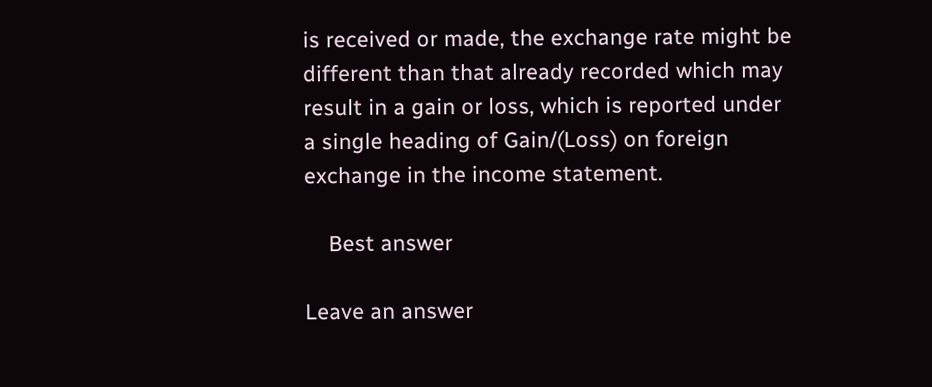is received or made, the exchange rate might be different than that already recorded which may result in a gain or loss, which is reported under a single heading of Gain/(Loss) on foreign exchange in the income statement.

    Best answer

Leave an answer